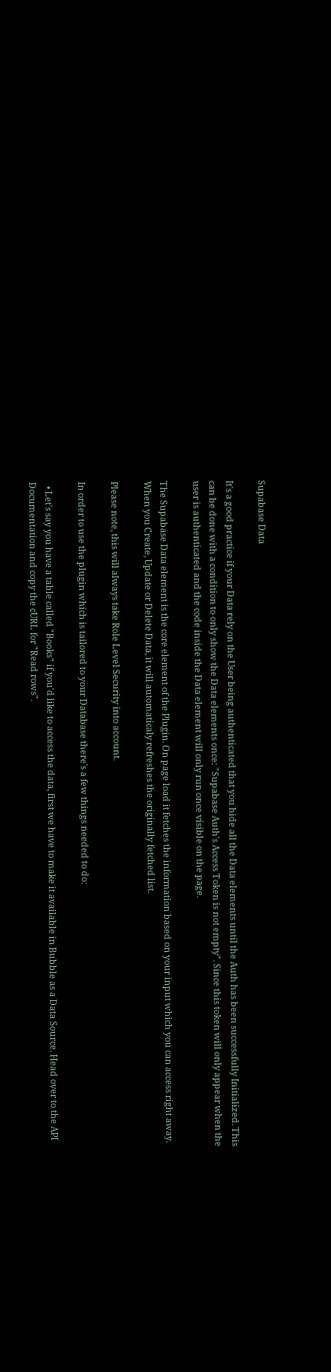Supabase Data

It's a good practice if your Data rely on the User being authenticated that you hide all the Data elements until the Auth has been successfully Initialized. This can be done with a condition to only show the Data elements once: "Supabase Auth's Access Token is not empty". Since this token will only appear when the user is authenticated and the code inside the Data element will only run once visible on the page.

The Supabase Data element is the core element of the Plugin. On page load it fetches the information based on your input which you can access right away. When you Create, Update or Delete Data, it will automaticaly refreshes the originally fetched list.

Please note, this will always take Role Level Security into account.

In order to use the plugin which is tailored to your Database there's a few things needed to do:

  • Let's say you have a table called "Books" if you'd like to access the data, first we have to make it available in Bubble as a Data Source. Head over to the API Documentation and copy the cURL for "Read rows".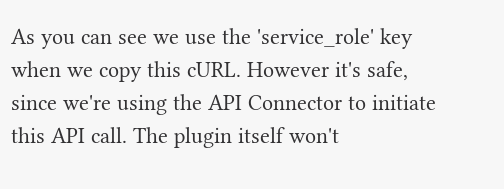As you can see we use the 'service_role' key when we copy this cURL. However it's safe, since we're using the API Connector to initiate this API call. The plugin itself won't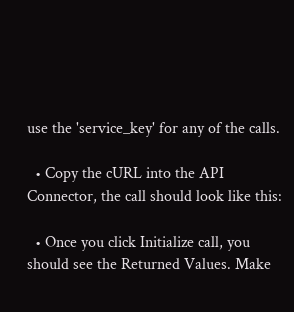use the 'service_key' for any of the calls.

  • Copy the cURL into the API Connector, the call should look like this:

  • Once you click Initialize call, you should see the Returned Values. Make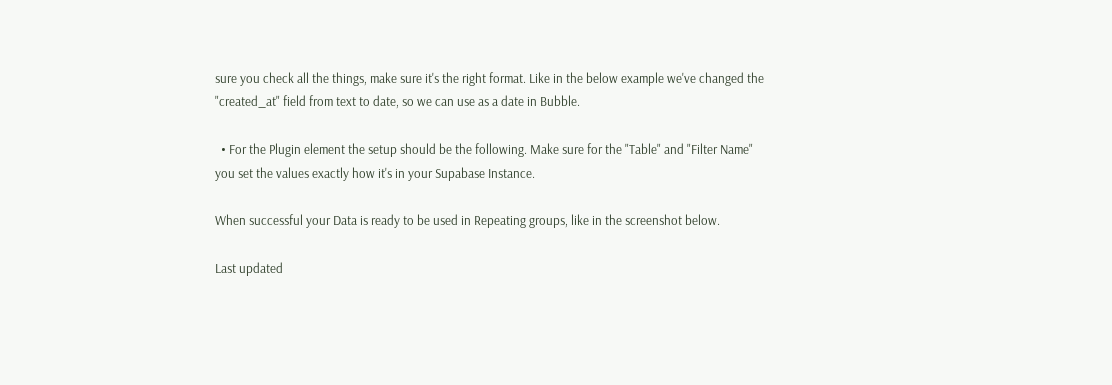sure you check all the things, make sure it's the right format. Like in the below example we've changed the "created_at" field from text to date, so we can use as a date in Bubble.

  • For the Plugin element the setup should be the following. Make sure for the "Table" and "Filter Name" you set the values exactly how it's in your Supabase Instance.

When successful your Data is ready to be used in Repeating groups, like in the screenshot below.

Last updated